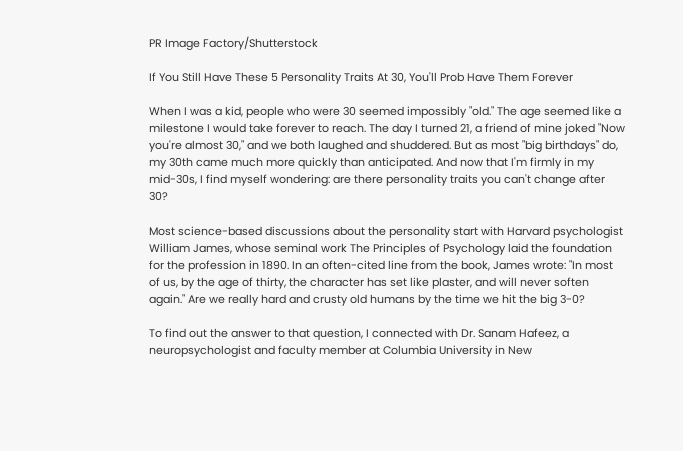PR Image Factory/Shutterstock

If You Still Have These 5 Personality Traits At 30, You'll Prob Have Them Forever

When I was a kid, people who were 30 seemed impossibly "old." The age seemed like a milestone I would take forever to reach. The day I turned 21, a friend of mine joked "Now you're almost 30," and we both laughed and shuddered. But as most "big birthdays" do, my 30th came much more quickly than anticipated. And now that I'm firmly in my mid-30s, I find myself wondering: are there personality traits you can't change after 30?

Most science-based discussions about the personality start with Harvard psychologist William James, whose seminal work The Principles of Psychology laid the foundation for the profession in 1890. In an often-cited line from the book, James wrote: "In most of us, by the age of thirty, the character has set like plaster, and will never soften again." Are we really hard and crusty old humans by the time we hit the big 3-0?

To find out the answer to that question, I connected with Dr. Sanam Hafeez, a neuropsychologist and faculty member at Columbia University in New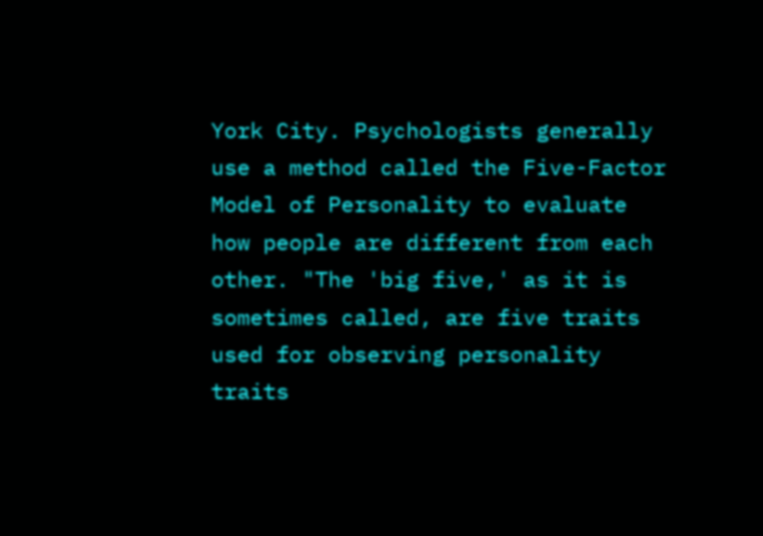York City. Psychologists generally use a method called the Five-Factor Model of Personality to evaluate how people are different from each other. "The 'big five,' as it is sometimes called, are five traits used for observing personality traits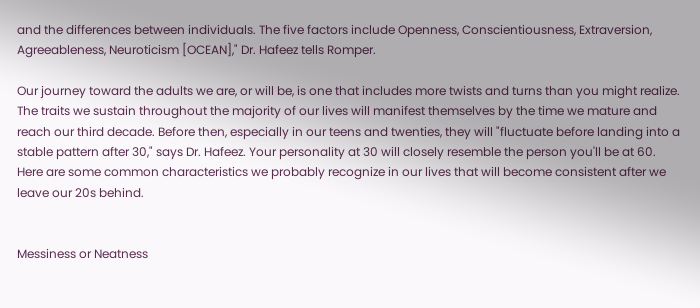and the differences between individuals. The five factors include Openness, Conscientiousness, Extraversion, Agreeableness, Neuroticism [OCEAN]," Dr. Hafeez tells Romper.

Our journey toward the adults we are, or will be, is one that includes more twists and turns than you might realize. The traits we sustain throughout the majority of our lives will manifest themselves by the time we mature and reach our third decade. Before then, especially in our teens and twenties, they will "fluctuate before landing into a stable pattern after 30," says Dr. Hafeez. Your personality at 30 will closely resemble the person you'll be at 60. Here are some common characteristics we probably recognize in our lives that will become consistent after we leave our 20s behind.


Messiness or Neatness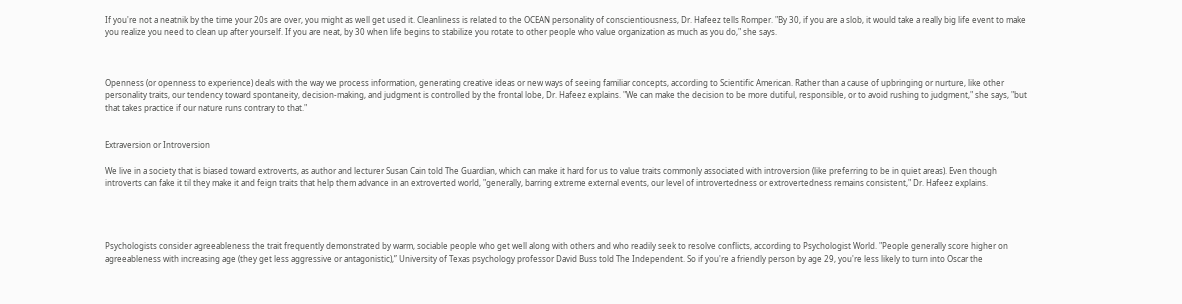If you're not a neatnik by the time your 20s are over, you might as well get used it. Cleanliness is related to the OCEAN personality of conscientiousness, Dr. Hafeez tells Romper. "By 30, if you are a slob, it would take a really big life event to make you realize you need to clean up after yourself. If you are neat, by 30 when life begins to stabilize you rotate to other people who value organization as much as you do," she says.



Openness (or openness to experience) deals with the way we process information, generating creative ideas or new ways of seeing familiar concepts, according to Scientific American. Rather than a cause of upbringing or nurture, like other personality traits, our tendency toward spontaneity, decision-making, and judgment is controlled by the frontal lobe, Dr. Hafeez explains. "We can make the decision to be more dutiful, responsible, or to avoid rushing to judgment," she says, "but that takes practice if our nature runs contrary to that."


Extraversion or Introversion

We live in a society that is biased toward extroverts, as author and lecturer Susan Cain told The Guardian, which can make it hard for us to value traits commonly associated with introversion (like preferring to be in quiet areas). Even though introverts can fake it til they make it and feign traits that help them advance in an extroverted world, "generally, barring extreme external events, our level of introvertedness or extrovertedness remains consistent," Dr. Hafeez explains.




Psychologists consider agreeableness the trait frequently demonstrated by warm, sociable people who get well along with others and who readily seek to resolve conflicts, according to Psychologist World. "People generally score higher on agreeableness with increasing age (they get less aggressive or antagonistic),” University of Texas psychology professor David Buss told The Independent. So if you're a friendly person by age 29, you're less likely to turn into Oscar the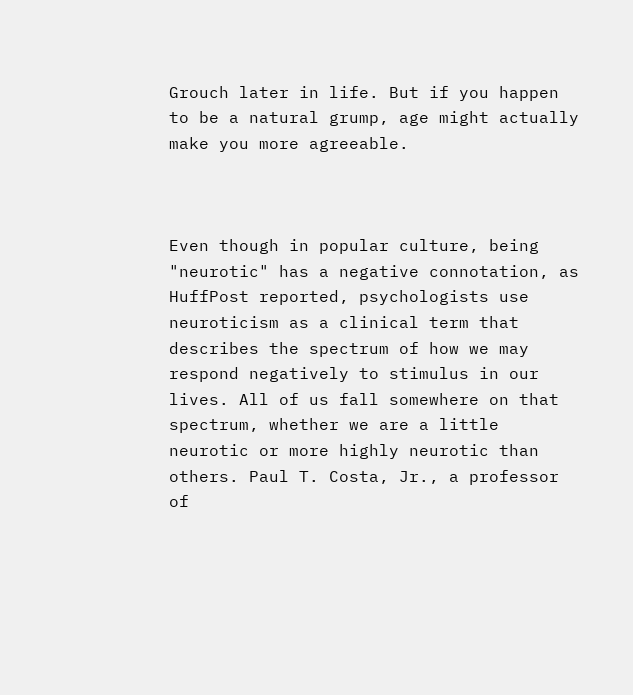Grouch later in life. But if you happen to be a natural grump, age might actually make you more agreeable.



Even though in popular culture, being "neurotic" has a negative connotation, as HuffPost reported, psychologists use neuroticism as a clinical term that describes the spectrum of how we may respond negatively to stimulus in our lives. All of us fall somewhere on that spectrum, whether we are a little neurotic or more highly neurotic than others. Paul T. Costa, Jr., a professor of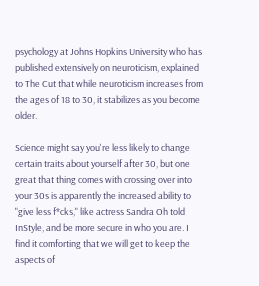psychology at Johns Hopkins University who has published extensively on neuroticism, explained to The Cut that while neuroticism increases from the ages of 18 to 30, it stabilizes as you become older.

Science might say you're less likely to change certain traits about yourself after 30, but one great that thing comes with crossing over into your 30s is apparently the increased ability to "give less f*cks," like actress Sandra Oh told InStyle, and be more secure in who you are. I find it comforting that we will get to keep the aspects of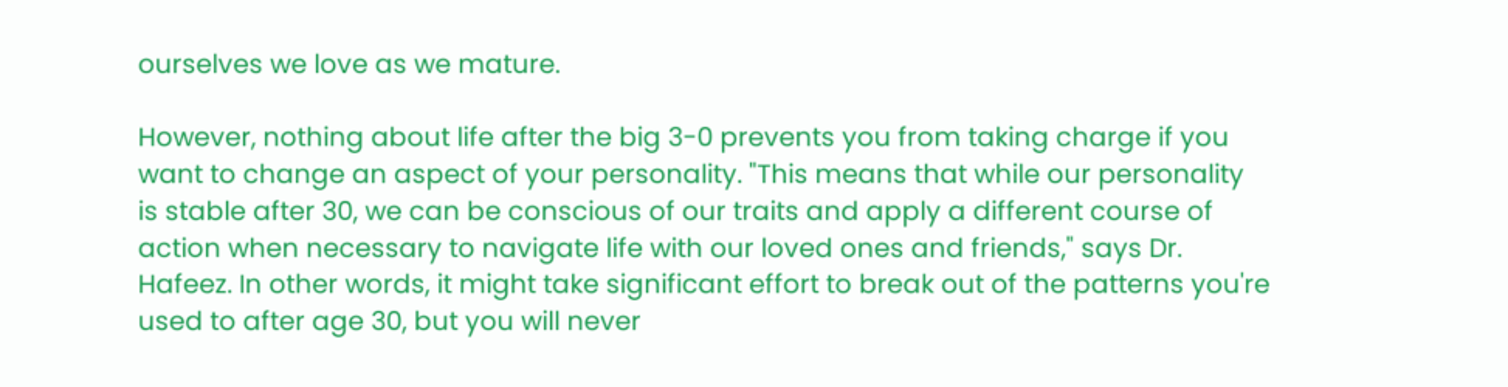ourselves we love as we mature.

However, nothing about life after the big 3-0 prevents you from taking charge if you want to change an aspect of your personality. "This means that while our personality is stable after 30, we can be conscious of our traits and apply a different course of action when necessary to navigate life with our loved ones and friends," says Dr. Hafeez. In other words, it might take significant effort to break out of the patterns you're used to after age 30, but you will never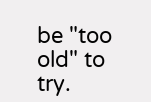be "too old" to try.